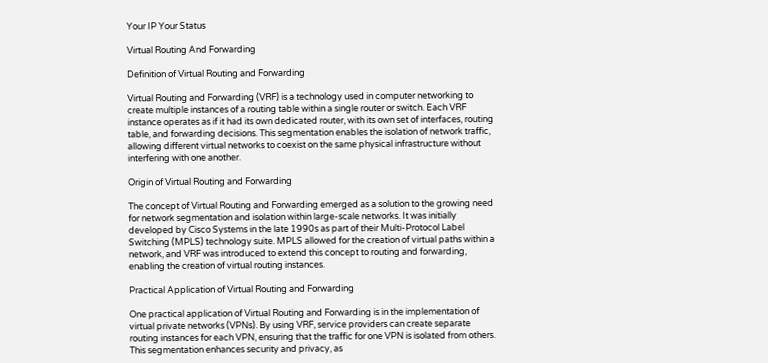Your IP Your Status

Virtual Routing And Forwarding

Definition of Virtual Routing and Forwarding

Virtual Routing and Forwarding (VRF) is a technology used in computer networking to create multiple instances of a routing table within a single router or switch. Each VRF instance operates as if it had its own dedicated router, with its own set of interfaces, routing table, and forwarding decisions. This segmentation enables the isolation of network traffic, allowing different virtual networks to coexist on the same physical infrastructure without interfering with one another.

Origin of Virtual Routing and Forwarding

The concept of Virtual Routing and Forwarding emerged as a solution to the growing need for network segmentation and isolation within large-scale networks. It was initially developed by Cisco Systems in the late 1990s as part of their Multi-Protocol Label Switching (MPLS) technology suite. MPLS allowed for the creation of virtual paths within a network, and VRF was introduced to extend this concept to routing and forwarding, enabling the creation of virtual routing instances.

Practical Application of Virtual Routing and Forwarding

One practical application of Virtual Routing and Forwarding is in the implementation of virtual private networks (VPNs). By using VRF, service providers can create separate routing instances for each VPN, ensuring that the traffic for one VPN is isolated from others. This segmentation enhances security and privacy, as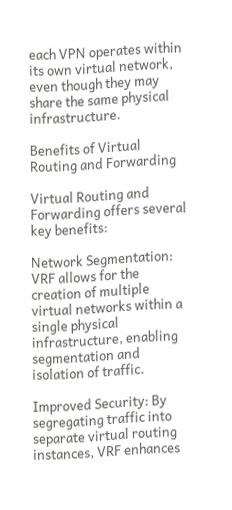each VPN operates within its own virtual network, even though they may share the same physical infrastructure.

Benefits of Virtual Routing and Forwarding

Virtual Routing and Forwarding offers several key benefits:

Network Segmentation: VRF allows for the creation of multiple virtual networks within a single physical infrastructure, enabling segmentation and isolation of traffic.

Improved Security: By segregating traffic into separate virtual routing instances, VRF enhances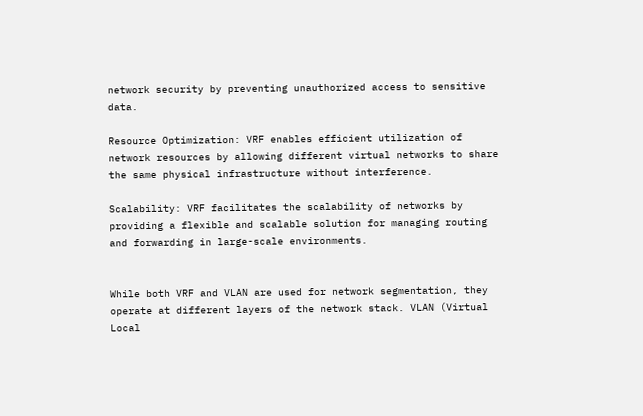network security by preventing unauthorized access to sensitive data.

Resource Optimization: VRF enables efficient utilization of network resources by allowing different virtual networks to share the same physical infrastructure without interference.

Scalability: VRF facilitates the scalability of networks by providing a flexible and scalable solution for managing routing and forwarding in large-scale environments.


While both VRF and VLAN are used for network segmentation, they operate at different layers of the network stack. VLAN (Virtual Local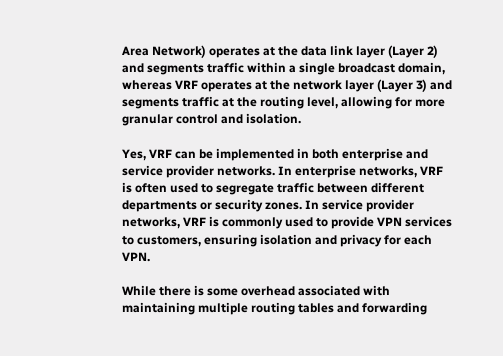Area Network) operates at the data link layer (Layer 2) and segments traffic within a single broadcast domain, whereas VRF operates at the network layer (Layer 3) and segments traffic at the routing level, allowing for more granular control and isolation.

Yes, VRF can be implemented in both enterprise and service provider networks. In enterprise networks, VRF is often used to segregate traffic between different departments or security zones. In service provider networks, VRF is commonly used to provide VPN services to customers, ensuring isolation and privacy for each VPN.

While there is some overhead associated with maintaining multiple routing tables and forwarding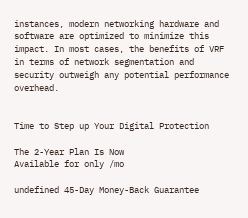instances, modern networking hardware and software are optimized to minimize this impact. In most cases, the benefits of VRF in terms of network segmentation and security outweigh any potential performance overhead.


Time to Step up Your Digital Protection

The 2-Year Plan Is Now
Available for only /mo

undefined 45-Day Money-Back Guarantee